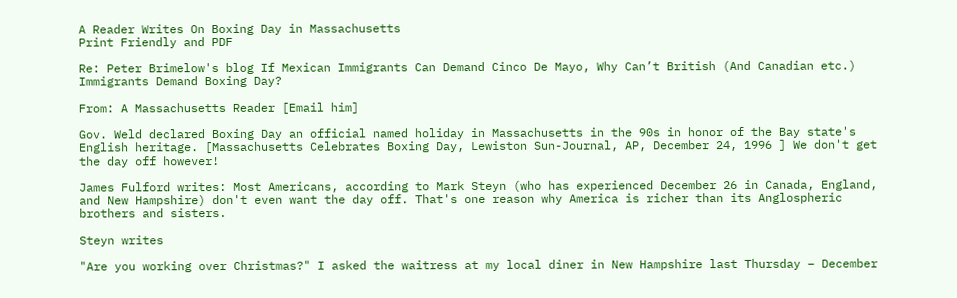A Reader Writes On Boxing Day in Massachusetts
Print Friendly and PDF

Re: Peter Brimelow's blog If Mexican Immigrants Can Demand Cinco De Mayo, Why Can’t British (And Canadian etc.) Immigrants Demand Boxing Day?

From: A Massachusetts Reader [Email him]

Gov. Weld declared Boxing Day an official named holiday in Massachusetts in the 90s in honor of the Bay state's English heritage. [Massachusetts Celebrates Boxing Day, Lewiston Sun-Journal, AP, December 24, 1996 ] We don't get the day off however!

James Fulford writes: Most Americans, according to Mark Steyn (who has experienced December 26 in Canada, England, and New Hampshire) don't even want the day off. That's one reason why America is richer than its Anglospheric brothers and sisters.

Steyn writes

"Are you working over Christmas?" I asked the waitress at my local diner in New Hampshire last Thursday – December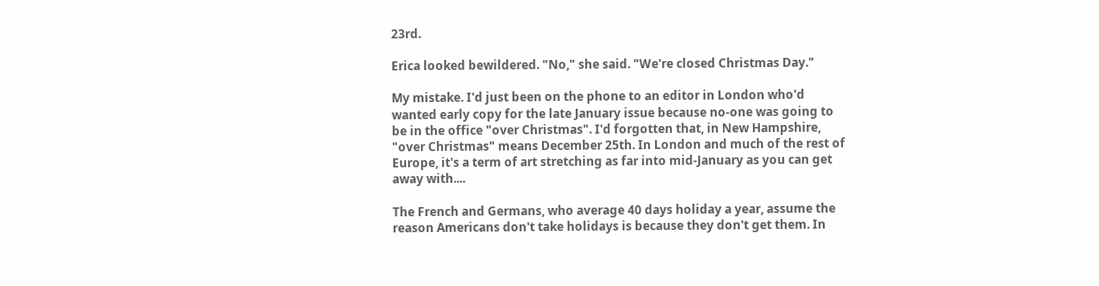23rd.

Erica looked bewildered. "No," she said. "We're closed Christmas Day."

My mistake. I'd just been on the phone to an editor in London who'd wanted early copy for the late January issue because no-one was going to be in the office "over Christmas". I'd forgotten that, in New Hampshire, "over Christmas" means December 25th. In London and much of the rest of Europe, it's a term of art stretching as far into mid-January as you can get away with....

The French and Germans, who average 40 days holiday a year, assume the reason Americans don't take holidays is because they don't get them. In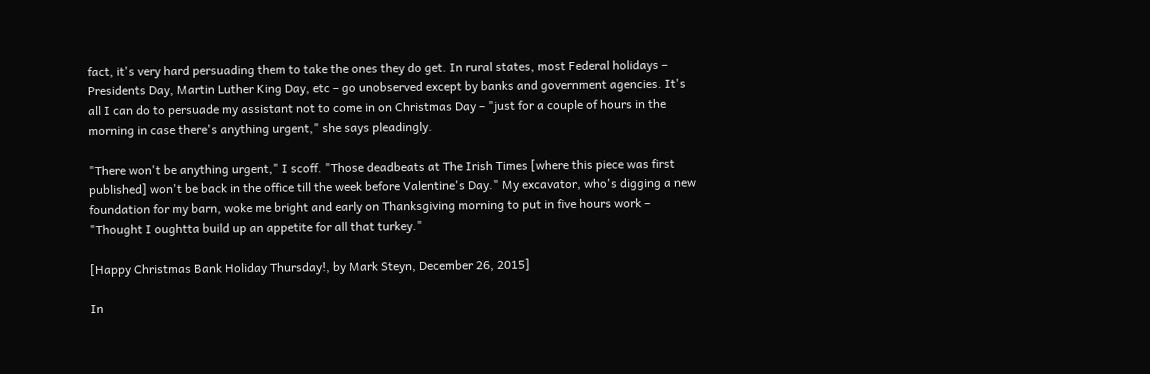fact, it's very hard persuading them to take the ones they do get. In rural states, most Federal holidays – Presidents Day, Martin Luther King Day, etc – go unobserved except by banks and government agencies. It's all I can do to persuade my assistant not to come in on Christmas Day – "just for a couple of hours in the morning in case there's anything urgent," she says pleadingly.

"There won't be anything urgent," I scoff. "Those deadbeats at The Irish Times [where this piece was first published] won't be back in the office till the week before Valentine's Day." My excavator, who's digging a new foundation for my barn, woke me bright and early on Thanksgiving morning to put in five hours work – "Thought I oughtta build up an appetite for all that turkey."

[Happy Christmas Bank Holiday Thursday!, by Mark Steyn, December 26, 2015]

In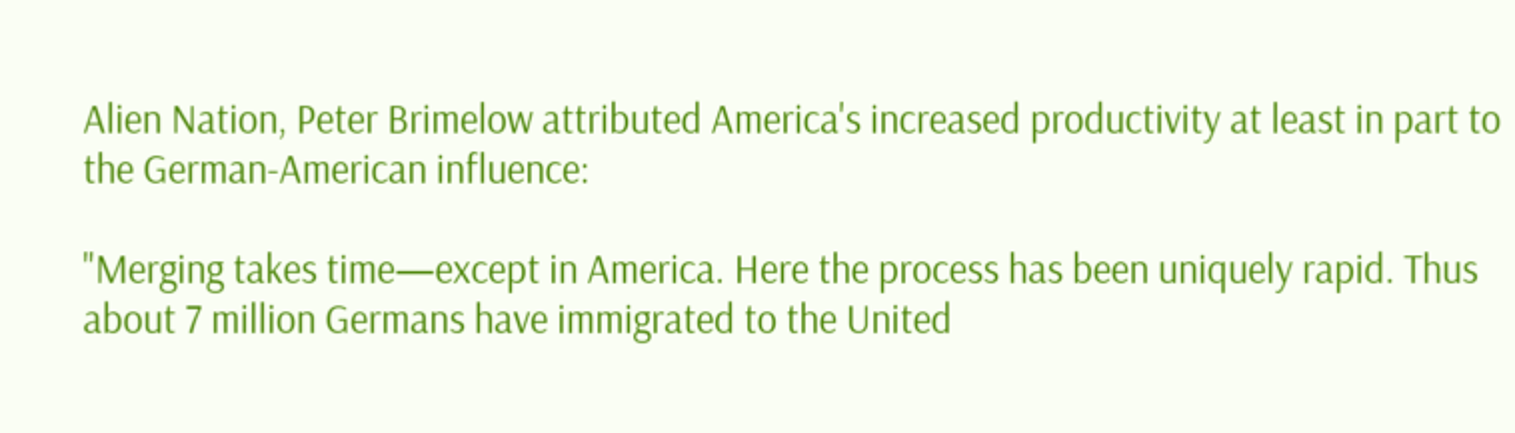Alien Nation, Peter Brimelow attributed America's increased productivity at least in part to the German-American influence:

"Merging takes time—except in America. Here the process has been uniquely rapid. Thus about 7 million Germans have immigrated to the United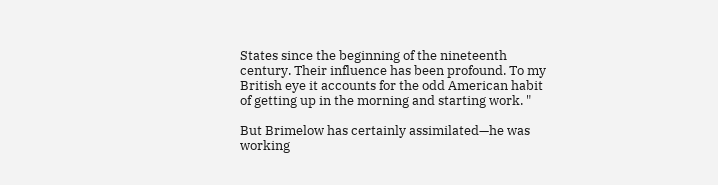States since the beginning of the nineteenth century. Their influence has been profound. To my British eye it accounts for the odd American habit of getting up in the morning and starting work. "

But Brimelow has certainly assimilated—he was working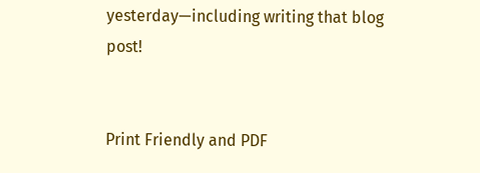yesterday—including writing that blog post!


Print Friendly and PDF